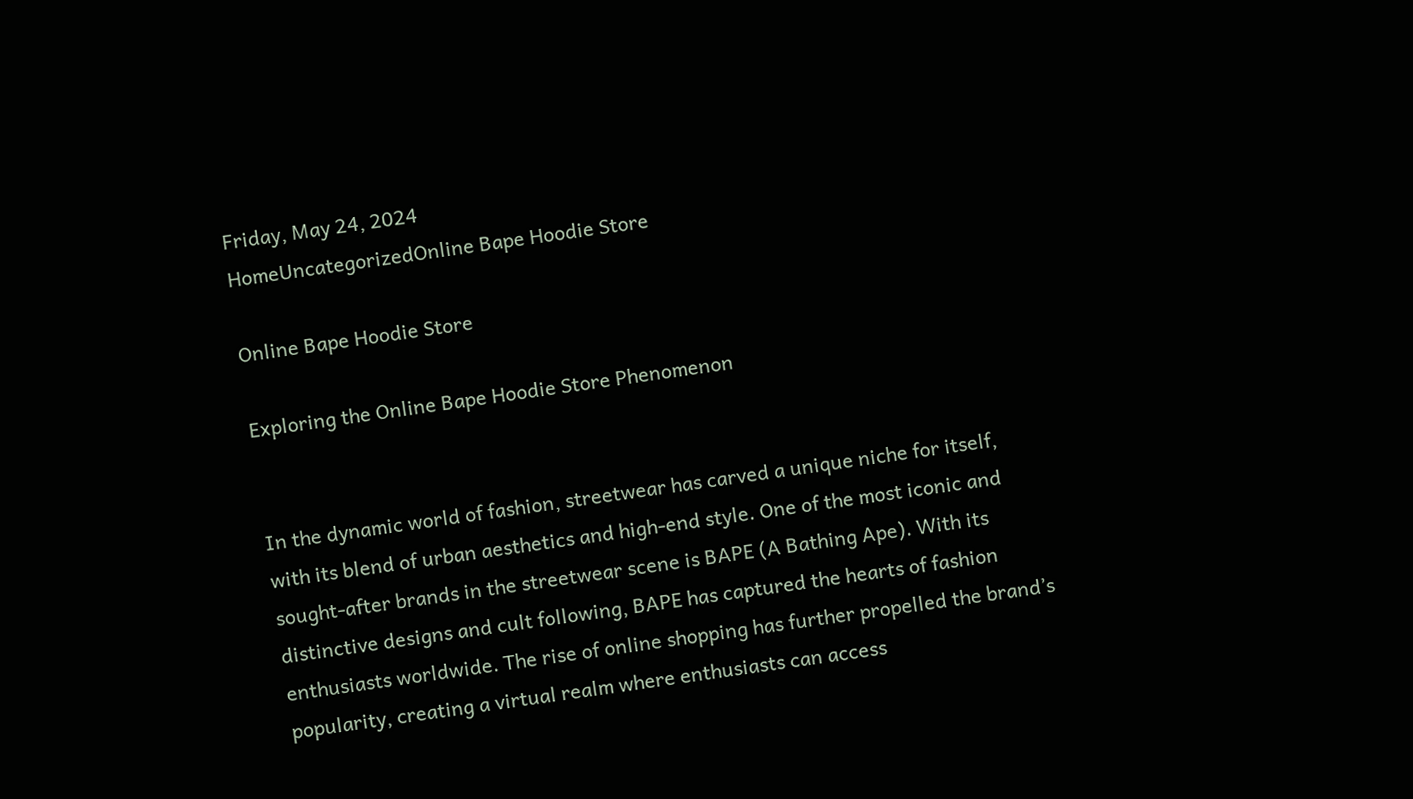Friday, May 24, 2024
HomeUncategorizedOnline Bape Hoodie Store

Online Bape Hoodie Store

Exploring the Online Bape Hoodie Store Phenomenon


In the dynamic world of fashion, streetwear has carved a unique niche for itself, with its blend of urban aesthetics and high-end style. One of the most iconic and sought-after brands in the streetwear scene is BAPE (A Bathing Ape). With its distinctive designs and cult following, BAPE has captured the hearts of fashion enthusiasts worldwide. The rise of online shopping has further propelled the brand’s popularity, creating a virtual realm where enthusiasts can access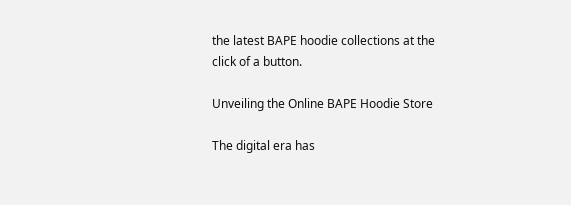the latest BAPE hoodie collections at the click of a button.

Unveiling the Online BAPE Hoodie Store

The digital era has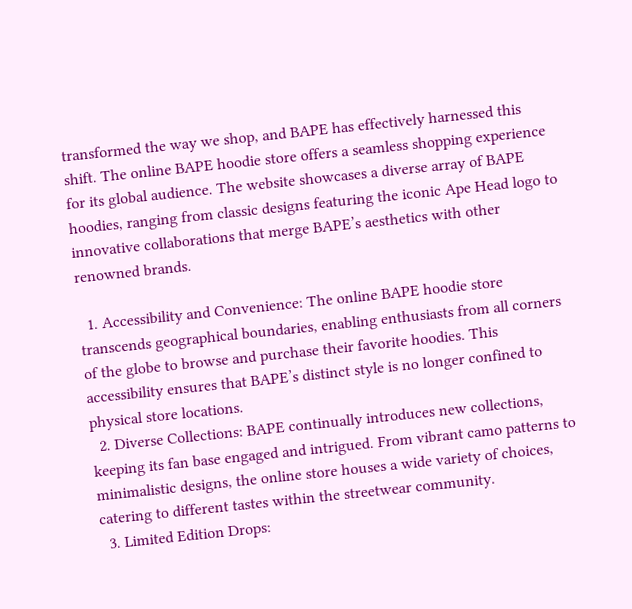transformed the way we shop, and BAPE has effectively harnessed this shift. The online BAPE hoodie store offers a seamless shopping experience for its global audience. The website showcases a diverse array of BAPE hoodies, ranging from classic designs featuring the iconic Ape Head logo to innovative collaborations that merge BAPE’s aesthetics with other renowned brands.

  1. Accessibility and Convenience: The online BAPE hoodie store transcends geographical boundaries, enabling enthusiasts from all corners of the globe to browse and purchase their favorite hoodies. This accessibility ensures that BAPE’s distinct style is no longer confined to physical store locations.
  2. Diverse Collections: BAPE continually introduces new collections, keeping its fan base engaged and intrigued. From vibrant camo patterns to minimalistic designs, the online store houses a wide variety of choices, catering to different tastes within the streetwear community.
  3. Limited Edition Drops: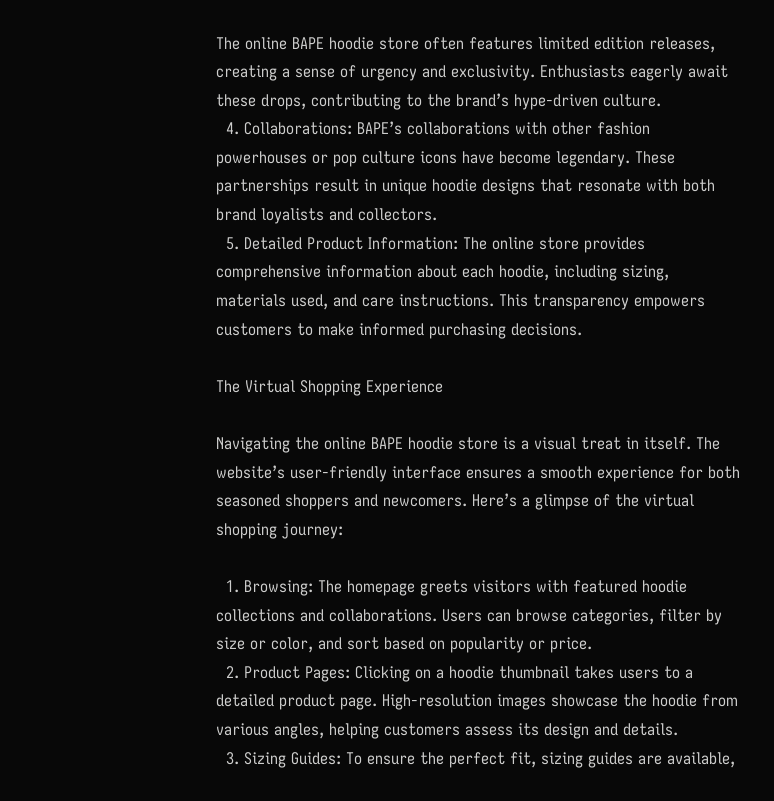The online BAPE hoodie store often features limited edition releases, creating a sense of urgency and exclusivity. Enthusiasts eagerly await these drops, contributing to the brand’s hype-driven culture.
  4. Collaborations: BAPE’s collaborations with other fashion powerhouses or pop culture icons have become legendary. These partnerships result in unique hoodie designs that resonate with both brand loyalists and collectors.
  5. Detailed Product Information: The online store provides comprehensive information about each hoodie, including sizing, materials used, and care instructions. This transparency empowers customers to make informed purchasing decisions.

The Virtual Shopping Experience

Navigating the online BAPE hoodie store is a visual treat in itself. The website’s user-friendly interface ensures a smooth experience for both seasoned shoppers and newcomers. Here’s a glimpse of the virtual shopping journey:

  1. Browsing: The homepage greets visitors with featured hoodie collections and collaborations. Users can browse categories, filter by size or color, and sort based on popularity or price.
  2. Product Pages: Clicking on a hoodie thumbnail takes users to a detailed product page. High-resolution images showcase the hoodie from various angles, helping customers assess its design and details.
  3. Sizing Guides: To ensure the perfect fit, sizing guides are available,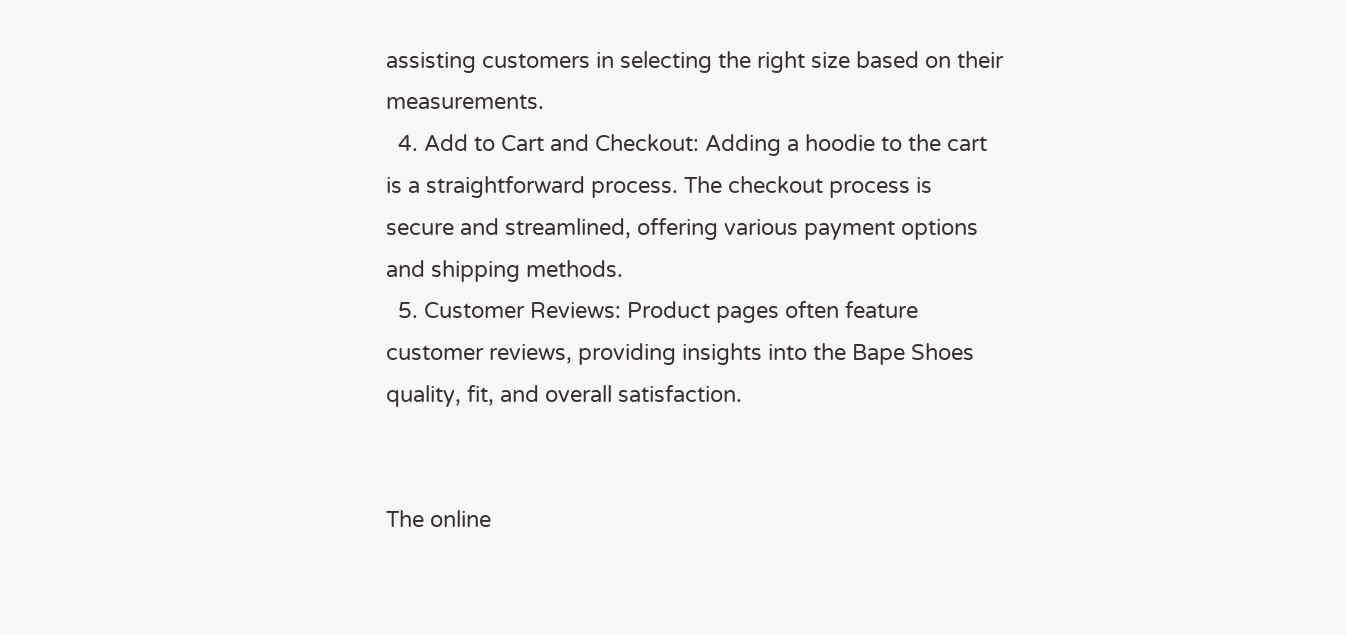assisting customers in selecting the right size based on their measurements.
  4. Add to Cart and Checkout: Adding a hoodie to the cart is a straightforward process. The checkout process is secure and streamlined, offering various payment options and shipping methods.
  5. Customer Reviews: Product pages often feature customer reviews, providing insights into the Bape Shoes quality, fit, and overall satisfaction.


The online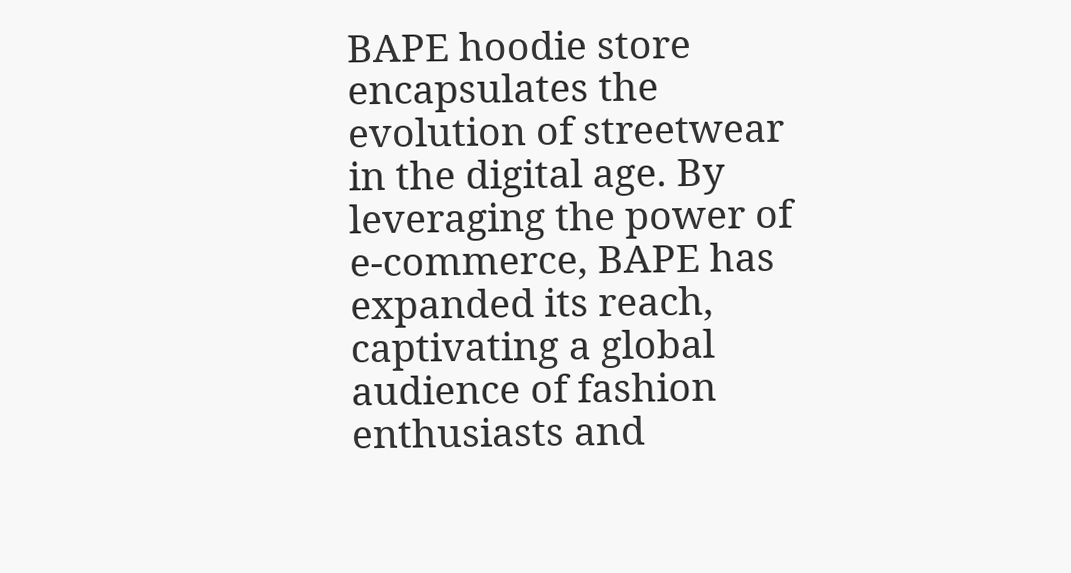BAPE hoodie store encapsulates the evolution of streetwear in the digital age. By leveraging the power of e-commerce, BAPE has expanded its reach, captivating a global audience of fashion enthusiasts and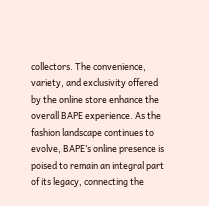collectors. The convenience, variety, and exclusivity offered by the online store enhance the overall BAPE experience. As the fashion landscape continues to evolve, BAPE’s online presence is poised to remain an integral part of its legacy, connecting the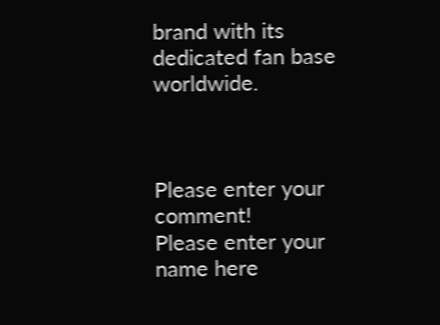brand with its dedicated fan base worldwide.



Please enter your comment!
Please enter your name here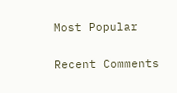Most Popular

Recent Comments